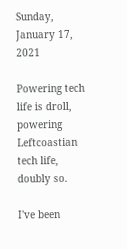Sunday, January 17, 2021

Powering tech life is droll, powering Leftcoastian tech life, doubly so.

I've been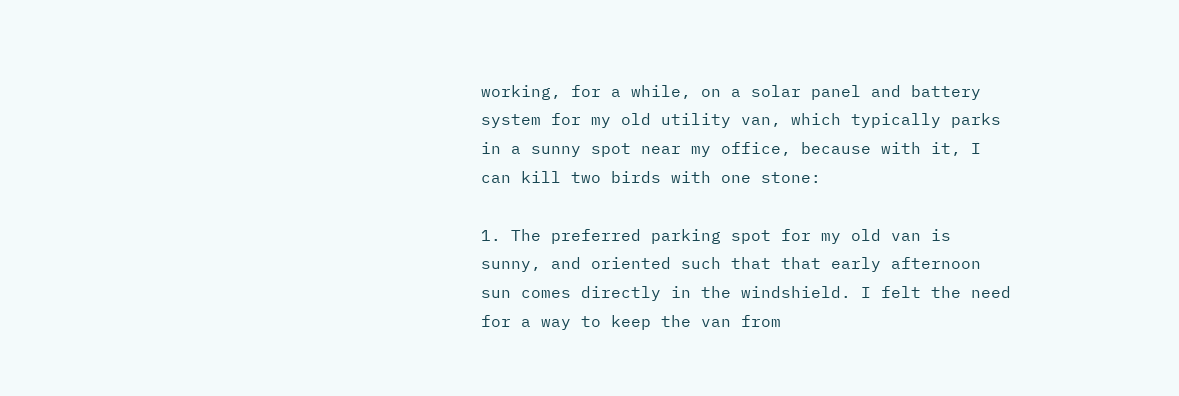working, for a while, on a solar panel and battery system for my old utility van, which typically parks in a sunny spot near my office, because with it, I can kill two birds with one stone:

1. The preferred parking spot for my old van is sunny, and oriented such that that early afternoon sun comes directly in the windshield. I felt the need for a way to keep the van from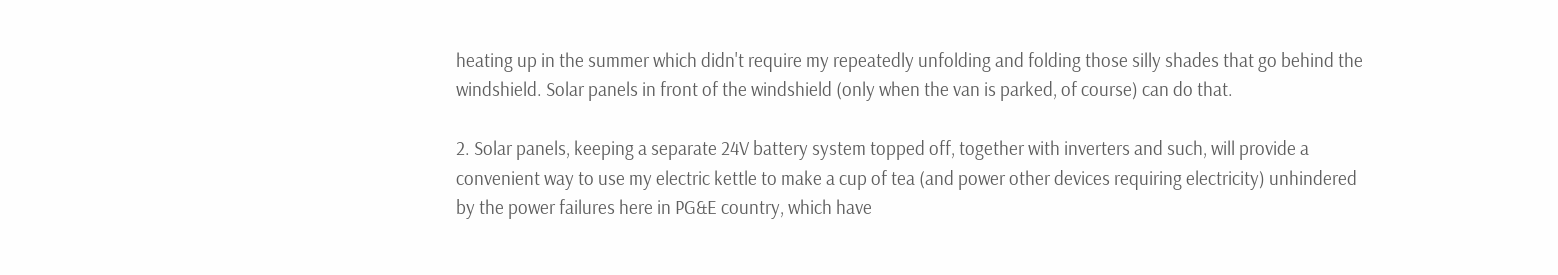heating up in the summer which didn't require my repeatedly unfolding and folding those silly shades that go behind the windshield. Solar panels in front of the windshield (only when the van is parked, of course) can do that.

2. Solar panels, keeping a separate 24V battery system topped off, together with inverters and such, will provide a convenient way to use my electric kettle to make a cup of tea (and power other devices requiring electricity) unhindered by the power failures here in PG&E country, which have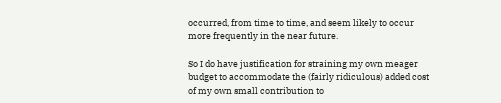occurred, from time to time, and seem likely to occur more frequently in the near future.

So I do have justification for straining my own meager budget to accommodate the (fairly ridiculous) added cost of my own small contribution to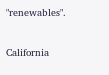"renewables".

California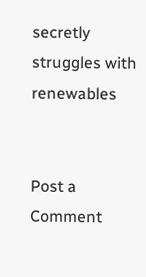secretly struggles with renewables


Post a Comment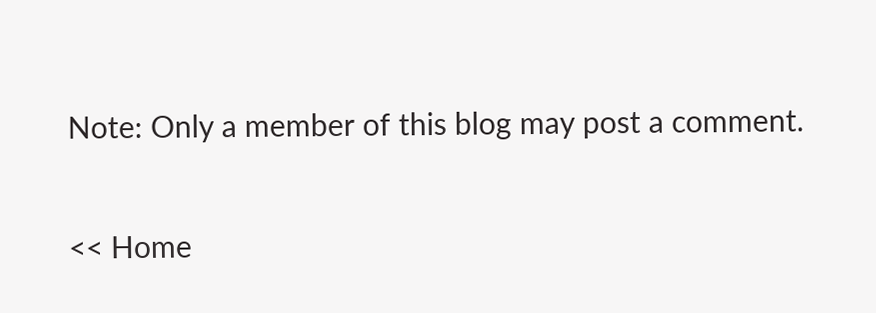Note: Only a member of this blog may post a comment.

<< Home